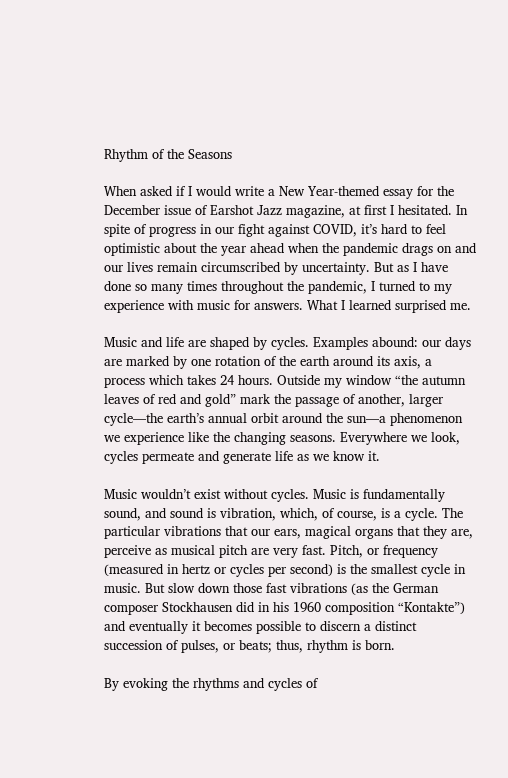Rhythm of the Seasons

When asked if I would write a New Year-themed essay for the December issue of Earshot Jazz magazine, at first I hesitated. In spite of progress in our fight against COVID, it’s hard to feel optimistic about the year ahead when the pandemic drags on and our lives remain circumscribed by uncertainty. But as I have done so many times throughout the pandemic, I turned to my experience with music for answers. What I learned surprised me.

Music and life are shaped by cycles. Examples abound: our days are marked by one rotation of the earth around its axis, a process which takes 24 hours. Outside my window “the autumn leaves of red and gold” mark the passage of another, larger cycle—the earth’s annual orbit around the sun—a phenomenon we experience like the changing seasons. Everywhere we look, cycles permeate and generate life as we know it.

Music wouldn’t exist without cycles. Music is fundamentally sound, and sound is vibration, which, of course, is a cycle. The particular vibrations that our ears, magical organs that they are, perceive as musical pitch are very fast. Pitch, or frequency (measured in hertz or cycles per second) is the smallest cycle in music. But slow down those fast vibrations (as the German composer Stockhausen did in his 1960 composition “Kontakte”) and eventually it becomes possible to discern a distinct succession of pulses, or beats; thus, rhythm is born.

By evoking the rhythms and cycles of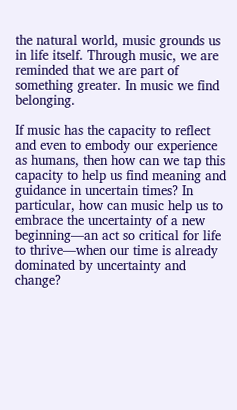the natural world, music grounds us in life itself. Through music, we are reminded that we are part of something greater. In music we find belonging.

If music has the capacity to reflect and even to embody our experience as humans, then how can we tap this capacity to help us find meaning and guidance in uncertain times? In particular, how can music help us to embrace the uncertainty of a new beginning—an act so critical for life to thrive—when our time is already dominated by uncertainty and change?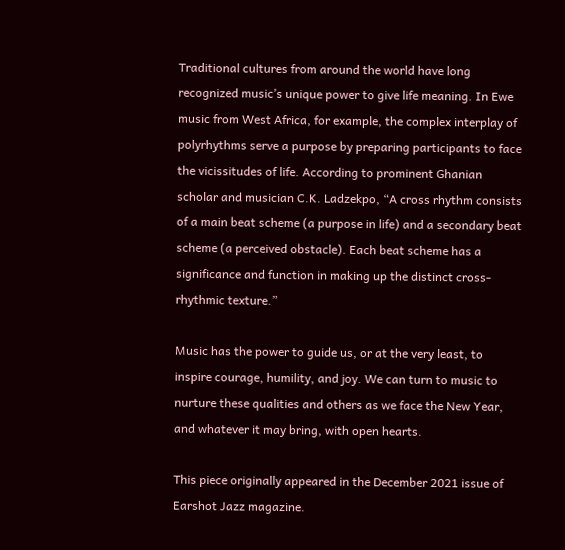Traditional cultures from around the world have long recognized music’s unique power to give life meaning. In Ewe music from West Africa, for example, the complex interplay of polyrhythms serve a purpose by preparing participants to face the vicissitudes of life. According to prominent Ghanian scholar and musician C.K. Ladzekpo, “A cross rhythm consists of a main beat scheme (a purpose in life) and a secondary beat scheme (a perceived obstacle). Each beat scheme has a significance and function in making up the distinct cross-rhythmic texture.”

Music has the power to guide us, or at the very least, to inspire courage, humility, and joy. We can turn to music to nurture these qualities and others as we face the New Year, and whatever it may bring, with open hearts.

This piece originally appeared in the December 2021 issue of Earshot Jazz magazine.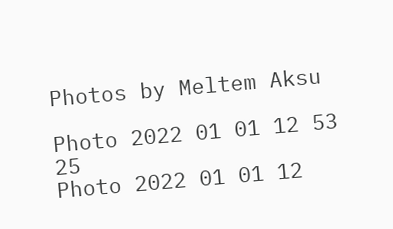Photos by Meltem Aksu

Photo 2022 01 01 12 53 25
Photo 2022 01 01 12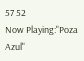57 52
Now Playing:"Poza Azul"